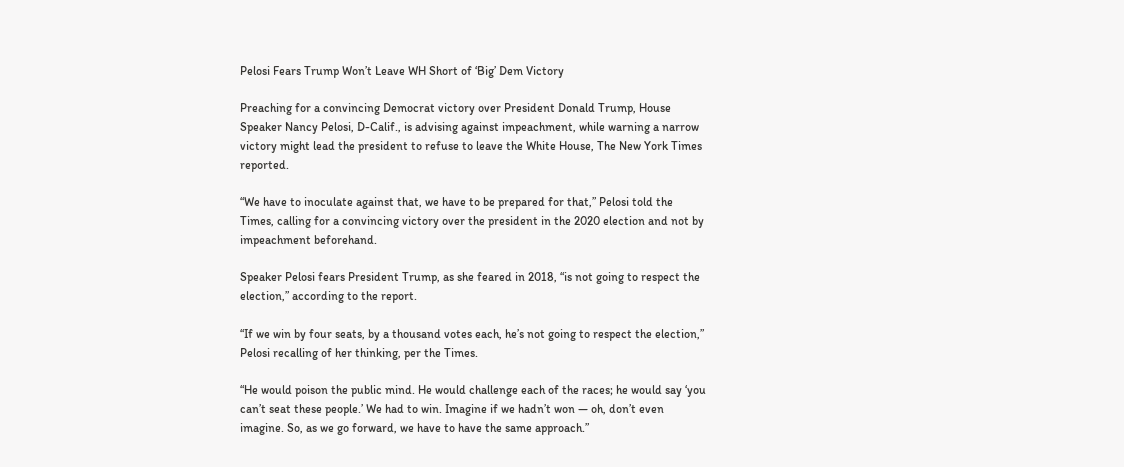Pelosi Fears Trump Won’t Leave WH Short of ‘Big’ Dem Victory

Preaching for a convincing Democrat victory over President Donald Trump, House Speaker Nancy Pelosi, D-Calif., is advising against impeachment, while warning a narrow victory might lead the president to refuse to leave the White House, The New York Times reported.

“We have to inoculate against that, we have to be prepared for that,” Pelosi told the Times, calling for a convincing victory over the president in the 2020 election and not by impeachment beforehand.

Speaker Pelosi fears President Trump, as she feared in 2018, “is not going to respect the election,” according to the report.

“If we win by four seats, by a thousand votes each, he’s not going to respect the election,” Pelosi recalling of her thinking, per the Times.

“He would poison the public mind. He would challenge each of the races; he would say ‘you can’t seat these people.’ We had to win. Imagine if we hadn’t won — oh, don’t even imagine. So, as we go forward, we have to have the same approach.”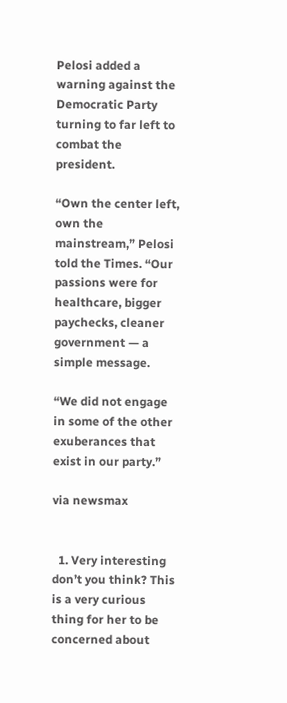Pelosi added a warning against the Democratic Party turning to far left to combat the president.

“Own the center left, own the mainstream,” Pelosi told the Times. “Our passions were for healthcare, bigger paychecks, cleaner government — a simple message.

“We did not engage in some of the other exuberances that exist in our party.”

via newsmax


  1. Very interesting don’t you think? This is a very curious thing for her to be concerned about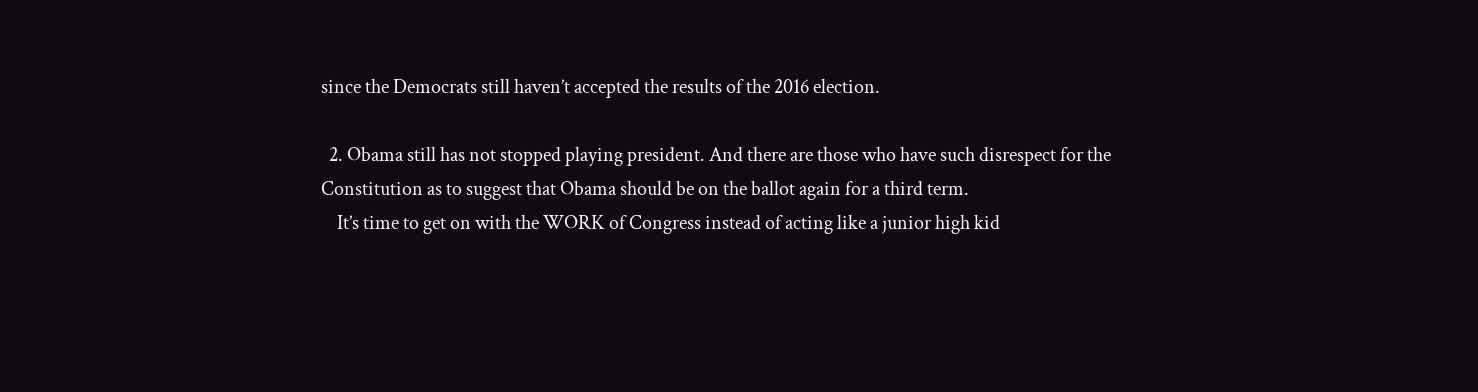since the Democrats still haven’t accepted the results of the 2016 election.

  2. Obama still has not stopped playing president. And there are those who have such disrespect for the Constitution as to suggest that Obama should be on the ballot again for a third term.
    It’s time to get on with the WORK of Congress instead of acting like a junior high kid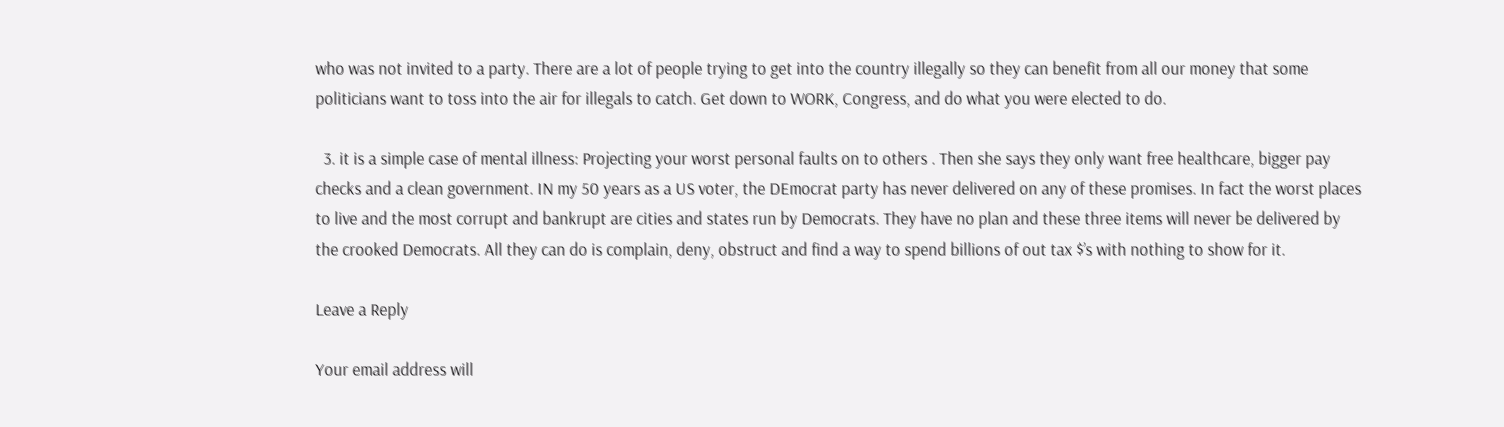who was not invited to a party. There are a lot of people trying to get into the country illegally so they can benefit from all our money that some politicians want to toss into the air for illegals to catch. Get down to WORK, Congress, and do what you were elected to do.

  3. it is a simple case of mental illness: Projecting your worst personal faults on to others . Then she says they only want free healthcare, bigger pay checks and a clean government. IN my 50 years as a US voter, the DEmocrat party has never delivered on any of these promises. In fact the worst places to live and the most corrupt and bankrupt are cities and states run by Democrats. They have no plan and these three items will never be delivered by the crooked Democrats. All they can do is complain, deny, obstruct and find a way to spend billions of out tax $’s with nothing to show for it.

Leave a Reply

Your email address will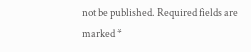not be published. Required fields are marked *